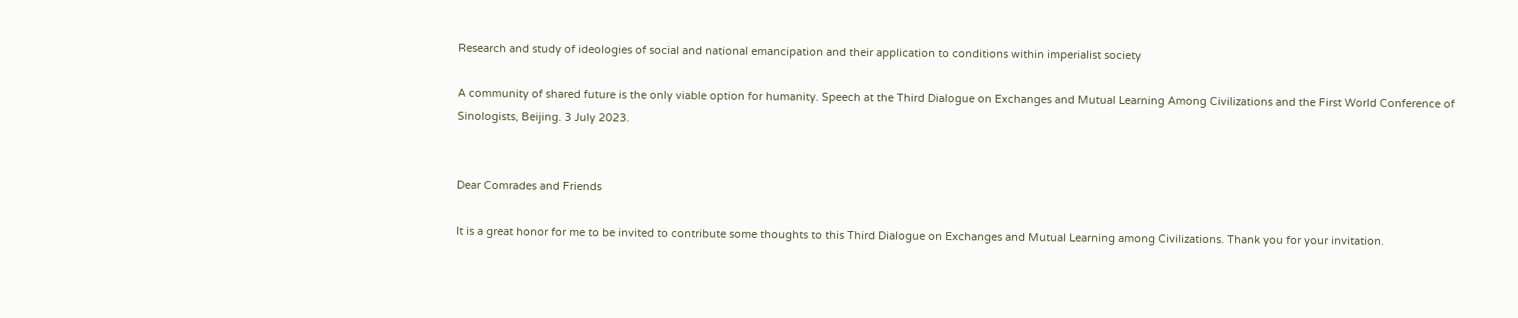Research and study of ideologies of social and national emancipation and their application to conditions within imperialist society

A community of shared future is the only viable option for humanity. Speech at the Third Dialogue on Exchanges and Mutual Learning Among Civilizations and the First World Conference of Sinologists, Beijing. 3 July 2023.


Dear Comrades and Friends

It is a great honor for me to be invited to contribute some thoughts to this Third Dialogue on Exchanges and Mutual Learning among Civilizations. Thank you for your invitation.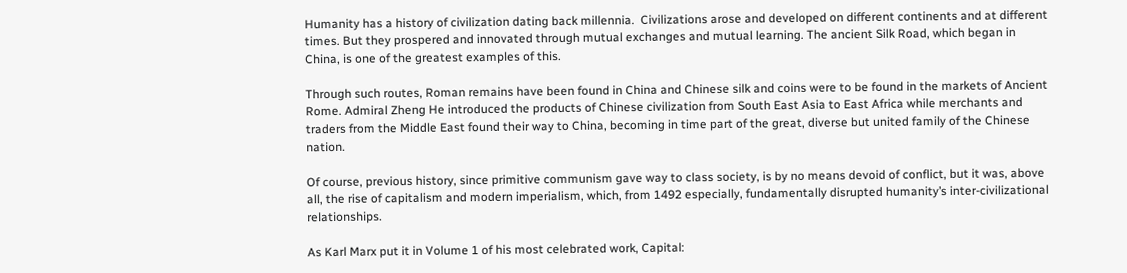Humanity has a history of civilization dating back millennia.  Civilizations arose and developed on different continents and at different times. But they prospered and innovated through mutual exchanges and mutual learning. The ancient Silk Road, which began in China, is one of the greatest examples of this.

Through such routes, Roman remains have been found in China and Chinese silk and coins were to be found in the markets of Ancient Rome. Admiral Zheng He introduced the products of Chinese civilization from South East Asia to East Africa while merchants and traders from the Middle East found their way to China, becoming in time part of the great, diverse but united family of the Chinese nation.

Of course, previous history, since primitive communism gave way to class society, is by no means devoid of conflict, but it was, above all, the rise of capitalism and modern imperialism, which, from 1492 especially, fundamentally disrupted humanity’s inter-civilizational relationships.

As Karl Marx put it in Volume 1 of his most celebrated work, Capital: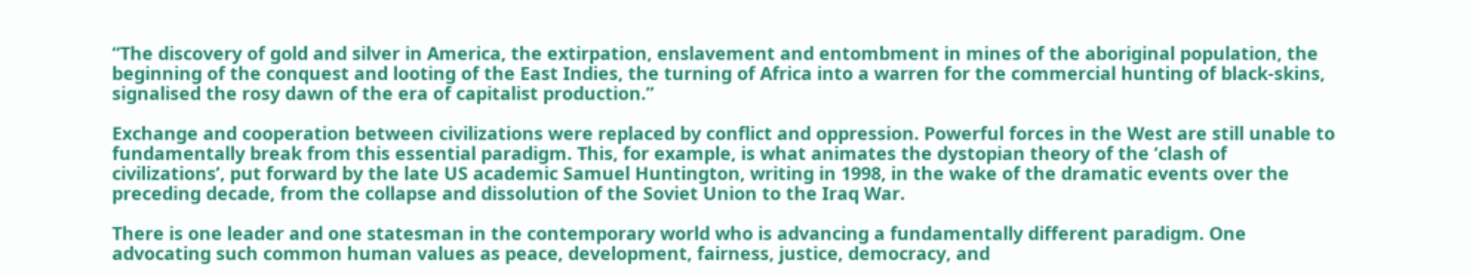“The discovery of gold and silver in America, the extirpation, enslavement and entombment in mines of the aboriginal population, the beginning of the conquest and looting of the East Indies, the turning of Africa into a warren for the commercial hunting of black-skins, signalised the rosy dawn of the era of capitalist production.”

Exchange and cooperation between civilizations were replaced by conflict and oppression. Powerful forces in the West are still unable to fundamentally break from this essential paradigm. This, for example, is what animates the dystopian theory of the ‘clash of civilizations’, put forward by the late US academic Samuel Huntington, writing in 1998, in the wake of the dramatic events over the preceding decade, from the collapse and dissolution of the Soviet Union to the Iraq War.

There is one leader and one statesman in the contemporary world who is advancing a fundamentally different paradigm. One advocating such common human values as peace, development, fairness, justice, democracy, and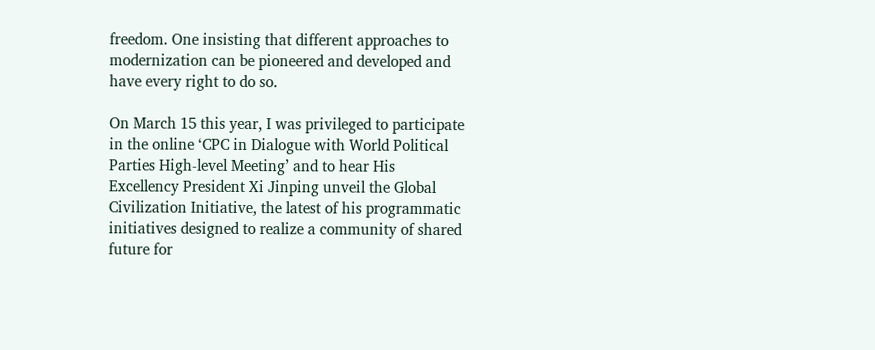freedom. One insisting that different approaches to modernization can be pioneered and developed and have every right to do so.

On March 15 this year, I was privileged to participate in the online ‘CPC in Dialogue with World Political Parties High-level Meeting’ and to hear His Excellency President Xi Jinping unveil the Global Civilization Initiative, the latest of his programmatic initiatives designed to realize a community of shared future for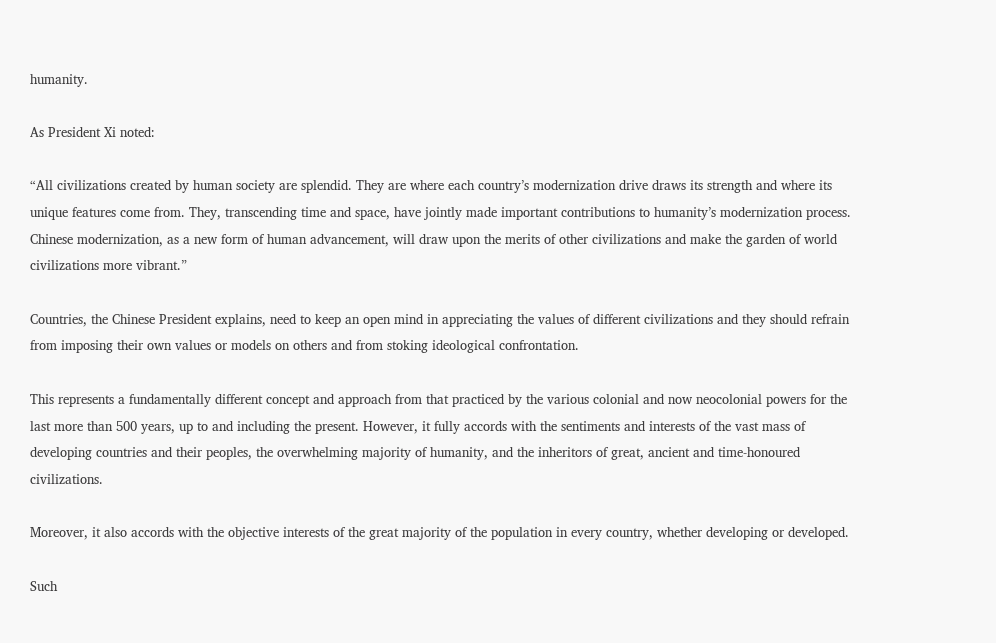humanity.

As President Xi noted:

“All civilizations created by human society are splendid. They are where each country’s modernization drive draws its strength and where its unique features come from. They, transcending time and space, have jointly made important contributions to humanity’s modernization process. Chinese modernization, as a new form of human advancement, will draw upon the merits of other civilizations and make the garden of world civilizations more vibrant.”

Countries, the Chinese President explains, need to keep an open mind in appreciating the values of different civilizations and they should refrain from imposing their own values or models on others and from stoking ideological confrontation.

This represents a fundamentally different concept and approach from that practiced by the various colonial and now neocolonial powers for the last more than 500 years, up to and including the present. However, it fully accords with the sentiments and interests of the vast mass of developing countries and their peoples, the overwhelming majority of humanity, and the inheritors of great, ancient and time-honoured civilizations.

Moreover, it also accords with the objective interests of the great majority of the population in every country, whether developing or developed.

Such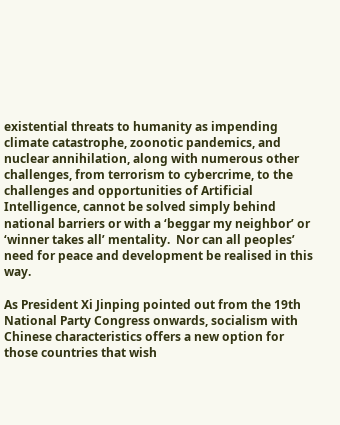existential threats to humanity as impending climate catastrophe, zoonotic pandemics, and nuclear annihilation, along with numerous other challenges, from terrorism to cybercrime, to the challenges and opportunities of Artificial Intelligence, cannot be solved simply behind national barriers or with a ‘beggar my neighbor’ or ‘winner takes all’ mentality.  Nor can all peoples’ need for peace and development be realised in this way.

As President Xi Jinping pointed out from the 19th National Party Congress onwards, socialism with Chinese characteristics offers a new option for those countries that wish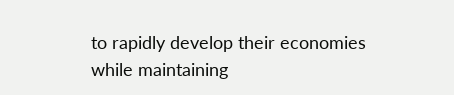to rapidly develop their economies while maintaining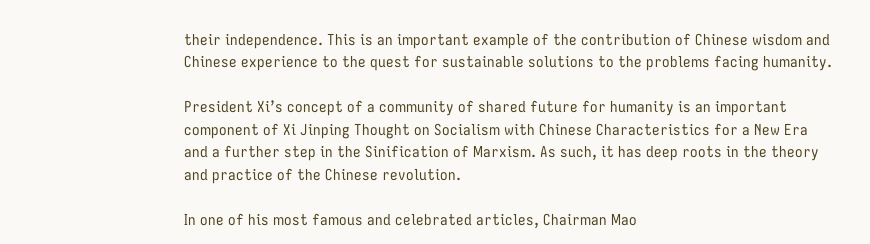their independence. This is an important example of the contribution of Chinese wisdom and Chinese experience to the quest for sustainable solutions to the problems facing humanity.

President Xi’s concept of a community of shared future for humanity is an important component of Xi Jinping Thought on Socialism with Chinese Characteristics for a New Era and a further step in the Sinification of Marxism. As such, it has deep roots in the theory and practice of the Chinese revolution.

In one of his most famous and celebrated articles, Chairman Mao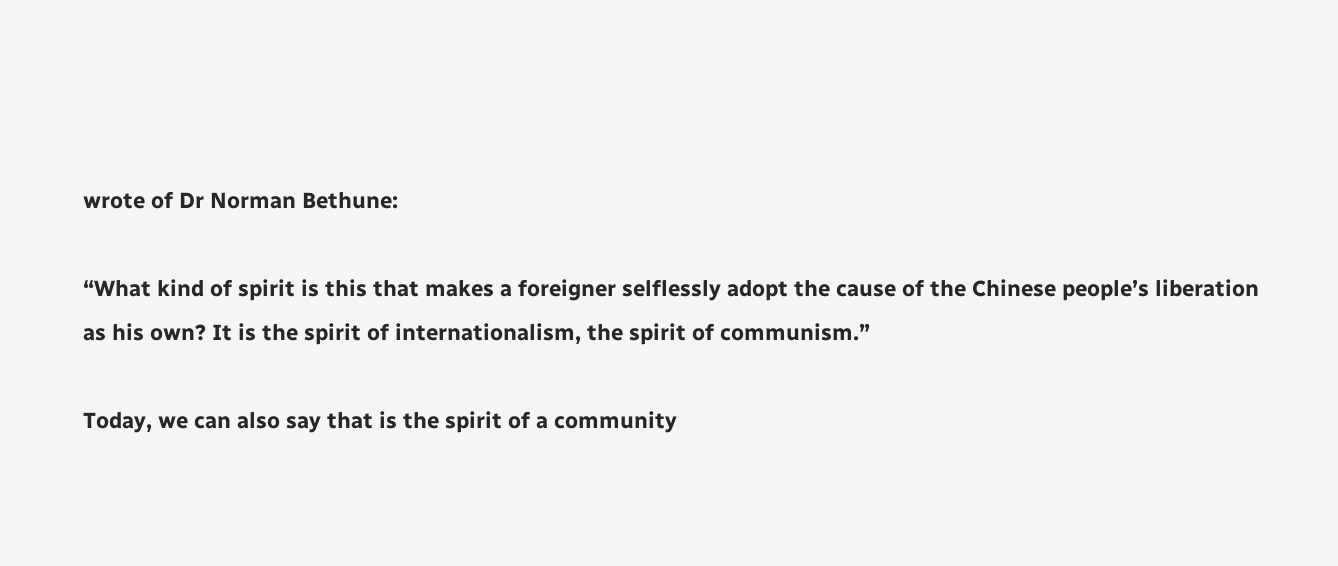wrote of Dr Norman Bethune:

“What kind of spirit is this that makes a foreigner selflessly adopt the cause of the Chinese people’s liberation as his own? It is the spirit of internationalism, the spirit of communism.”

Today, we can also say that is the spirit of a community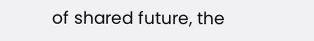of shared future, the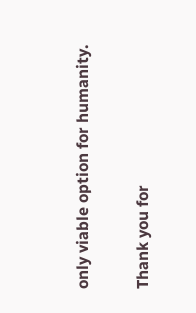only viable option for humanity.

Thank you for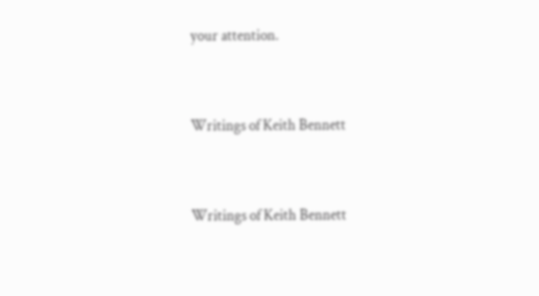your attention.


Writings of Keith Bennett


Writings of Keith Bennett